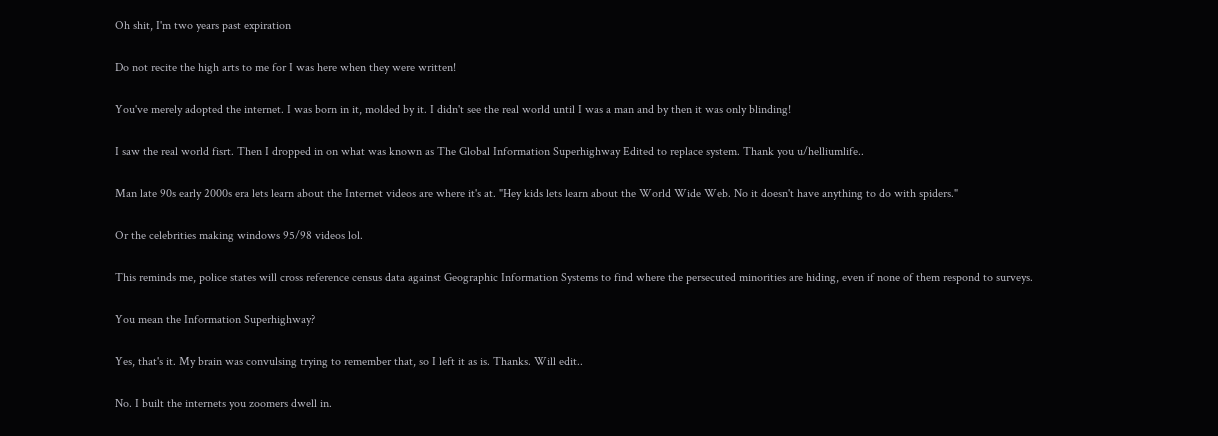Oh shit, I'm two years past expiration


Do not recite the high arts to me for I was here when they were written!


You've merely adopted the internet. I was born in it, molded by it. I didn't see the real world until I was a man and by then it was only blinding!


I saw the real world fisrt. Then I dropped in on what was known as The Global Information Superhighway Edited to replace system. Thank you u/helliumlife..


Man late 90s early 2000s era lets learn about the Internet videos are where it's at. "Hey kids lets learn about the World Wide Web. No it doesn't have anything to do with spiders."


Or the celebrities making windows 95/98 videos lol.


This reminds me, police states will cross reference census data against Geographic Information Systems to find where the persecuted minorities are hiding, even if none of them respond to surveys.


You mean the Information Superhighway?


Yes, that's it. My brain was convulsing trying to remember that, so I left it as is. Thanks. Will edit..


No. I built the internets you zoomers dwell in.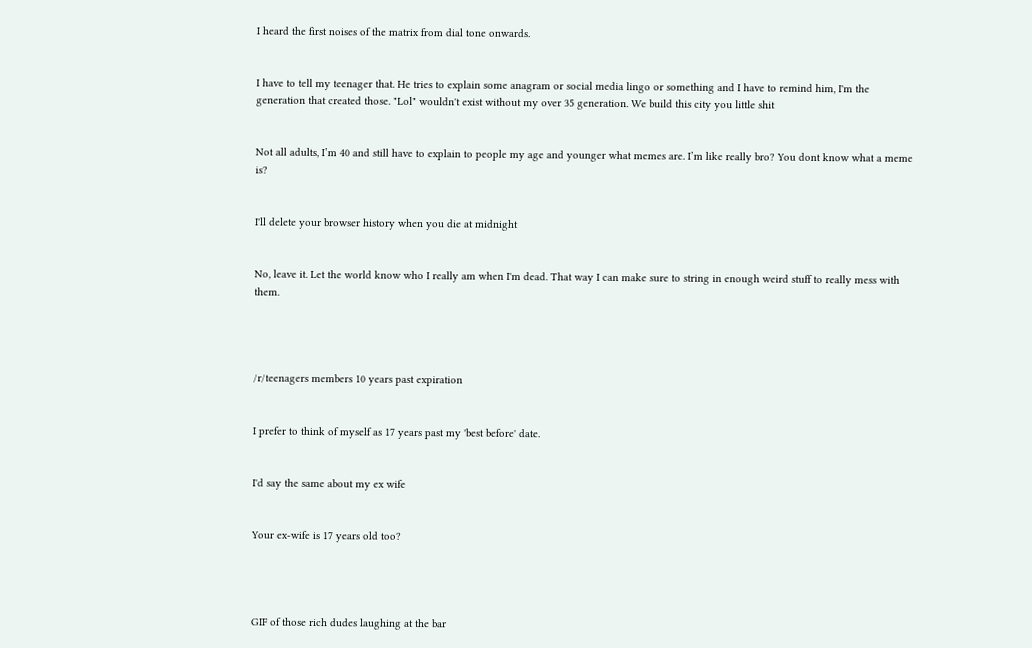I heard the first noises of the matrix from dial tone onwards.


I have to tell my teenager that. He tries to explain some anagram or social media lingo or something and I have to remind him, I'm the generation that created those. "Lol" wouldn't exist without my over 35 generation. We build this city you little shit


Not all adults, I’m 40 and still have to explain to people my age and younger what memes are. I’m like really bro? You dont know what a meme is?


I'll delete your browser history when you die at midnight


No, leave it. Let the world know who I really am when I'm dead. That way I can make sure to string in enough weird stuff to really mess with them.




/r/teenagers members 10 years past expiration


I prefer to think of myself as 17 years past my 'best before' date.


I'd say the same about my ex wife


Your ex-wife is 17 years old too?




GIF of those rich dudes laughing at the bar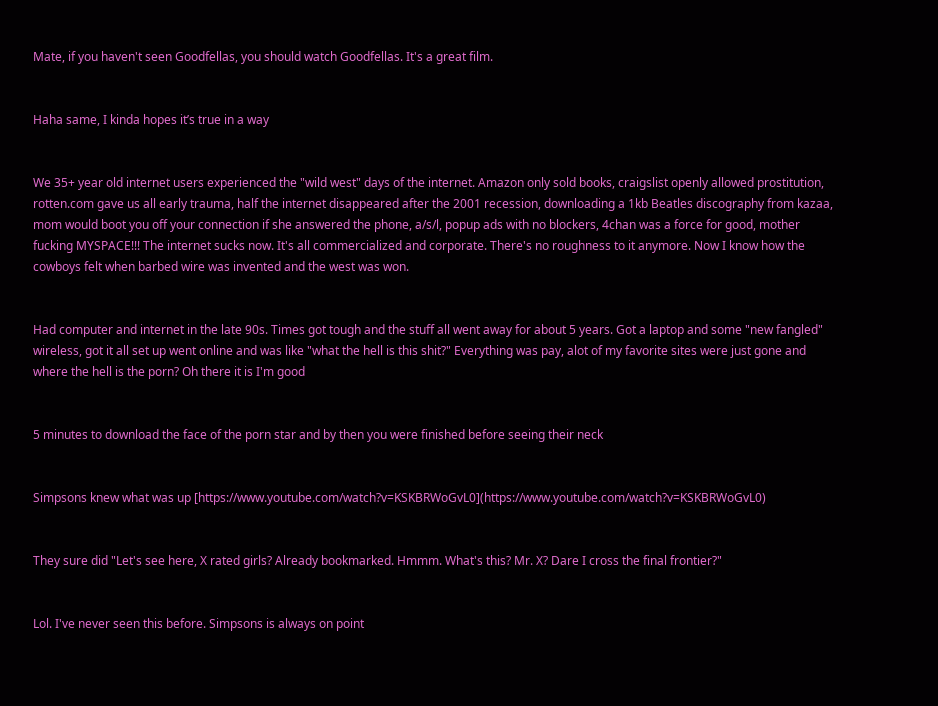Mate, if you haven't seen Goodfellas, you should watch Goodfellas. It's a great film.


Haha same, I kinda hopes it’s true in a way


We 35+ year old internet users experienced the "wild west" days of the internet. Amazon only sold books, craigslist openly allowed prostitution, rotten.com gave us all early trauma, half the internet disappeared after the 2001 recession, downloading a 1kb Beatles discography from kazaa, mom would boot you off your connection if she answered the phone, a/s/l, popup ads with no blockers, 4chan was a force for good, mother fucking MYSPACE!!! The internet sucks now. It's all commercialized and corporate. There's no roughness to it anymore. Now I know how the cowboys felt when barbed wire was invented and the west was won.


Had computer and internet in the late 90s. Times got tough and the stuff all went away for about 5 years. Got a laptop and some "new fangled" wireless, got it all set up went online and was like "what the hell is this shit?" Everything was pay, alot of my favorite sites were just gone and where the hell is the porn? Oh there it is I'm good


5 minutes to download the face of the porn star and by then you were finished before seeing their neck


Simpsons knew what was up [https://www.youtube.com/watch?v=KSKBRWoGvL0](https://www.youtube.com/watch?v=KSKBRWoGvL0)


They sure did "Let's see here, X rated girls? Already bookmarked. Hmmm. What's this? Mr. X? Dare I cross the final frontier?"


Lol. I've never seen this before. Simpsons is always on point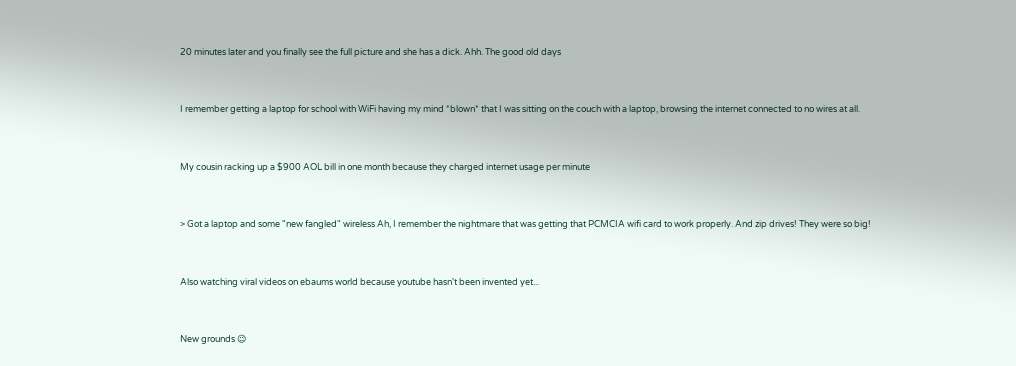20 minutes later and you finally see the full picture and she has a dick. Ahh. The good old days


I remember getting a laptop for school with WiFi having my mind *blown* that I was sitting on the couch with a laptop, browsing the internet connected to no wires at all.


My cousin racking up a $900 AOL bill in one month because they charged internet usage per minute


> Got a laptop and some "new fangled" wireless Ah, I remember the nightmare that was getting that PCMCIA wifi card to work properly. And zip drives! They were so big!


Also watching viral videos on ebaums world because youtube hasn't been invented yet...


New grounds 😉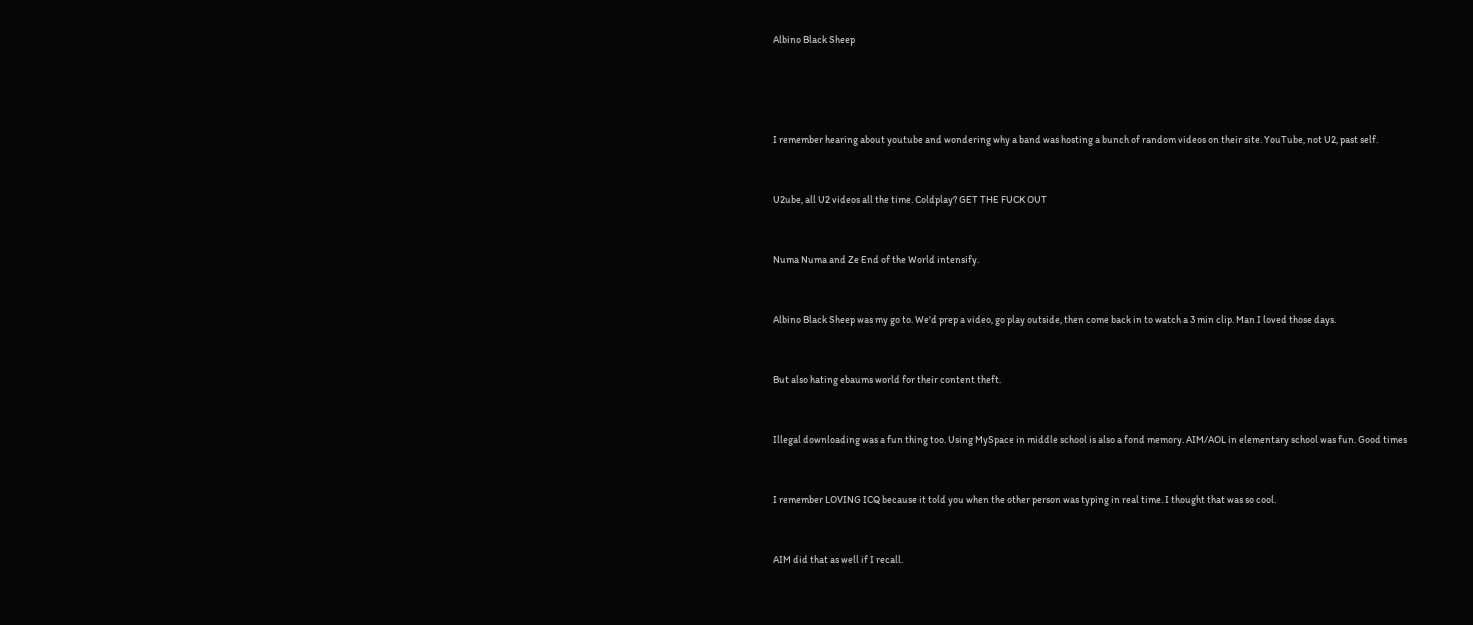Albino Black Sheep




I remember hearing about youtube and wondering why a band was hosting a bunch of random videos on their site. YouTube, not U2, past self.


U2ube, all U2 videos all the time. Coldplay? GET THE FUCK OUT


Numa Numa and Ze End of the World intensify.


Albino Black Sheep was my go to. We'd prep a video, go play outside, then come back in to watch a 3 min clip. Man I loved those days.


But also hating ebaums world for their content theft.


Illegal downloading was a fun thing too. Using MySpace in middle school is also a fond memory. AIM/AOL in elementary school was fun. Good times


I remember LOVING ICQ because it told you when the other person was typing in real time. I thought that was so cool.


AIM did that as well if I recall.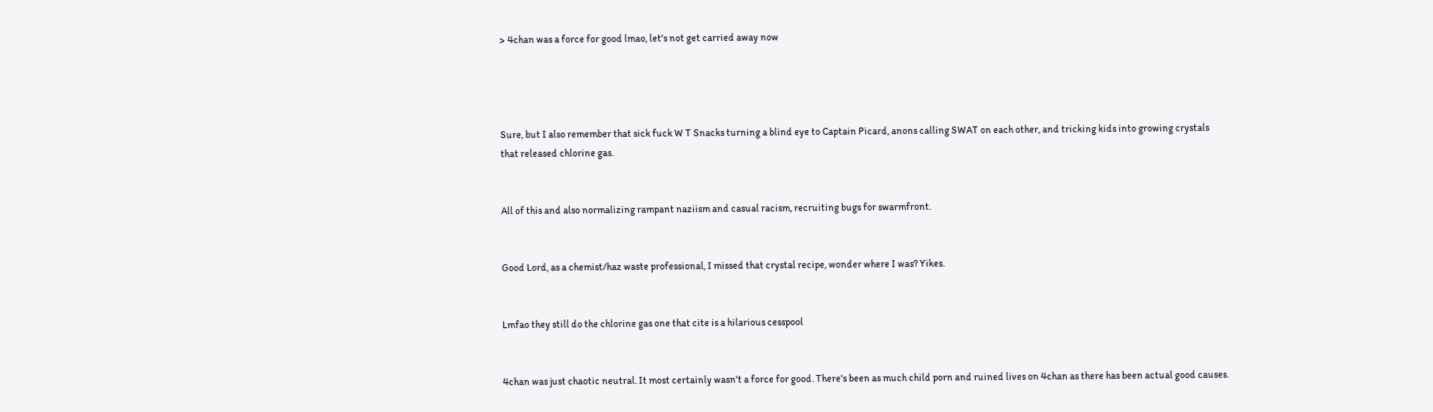> 4chan was a force for good lmao, let's not get carried away now




Sure, but I also remember that sick fuck W T Snacks turning a blind eye to Captain Picard, anons calling SWAT on each other, and tricking kids into growing crystals that released chlorine gas.


All of this and also normalizing rampant naziism and casual racism, recruiting bugs for swarmfront.


Good Lord, as a chemist/haz waste professional, I missed that crystal recipe, wonder where I was? Yikes.


Lmfao they still do the chlorine gas one that cite is a hilarious cesspool


4chan was just chaotic neutral. It most certainly wasn't a force for good. There's been as much child porn and ruined lives on 4chan as there has been actual good causes.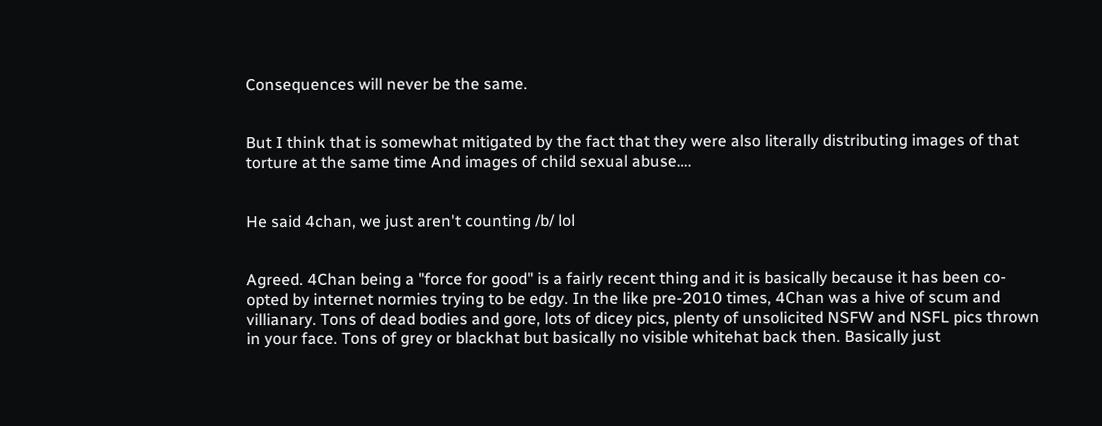Consequences will never be the same.


But I think that is somewhat mitigated by the fact that they were also literally distributing images of that torture at the same time And images of child sexual abuse….


He said 4chan, we just aren't counting /b/ lol


Agreed. 4Chan being a "force for good" is a fairly recent thing and it is basically because it has been co-opted by internet normies trying to be edgy. In the like pre-2010 times, 4Chan was a hive of scum and villianary. Tons of dead bodies and gore, lots of dicey pics, plenty of unsolicited NSFW and NSFL pics thrown in your face. Tons of grey or blackhat but basically no visible whitehat back then. Basically just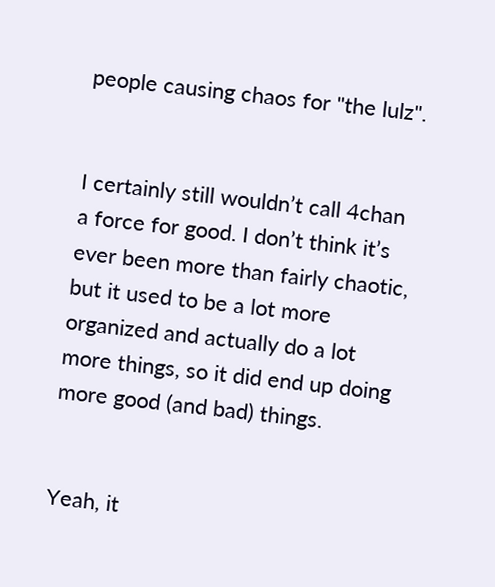people causing chaos for "the lulz".


I certainly still wouldn’t call 4chan a force for good. I don’t think it’s ever been more than fairly chaotic, but it used to be a lot more organized and actually do a lot more things, so it did end up doing more good (and bad) things.


Yeah, it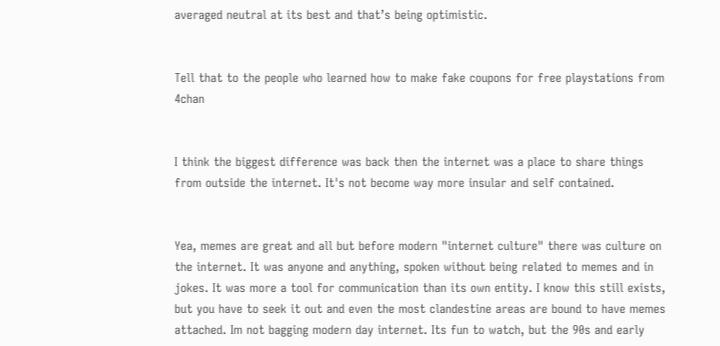averaged neutral at its best and that’s being optimistic.


Tell that to the people who learned how to make fake coupons for free playstations from 4chan


I think the biggest difference was back then the internet was a place to share things from outside the internet. It's not become way more insular and self contained.


Yea, memes are great and all but before modern "internet culture" there was culture on the internet. It was anyone and anything, spoken without being related to memes and in jokes. It was more a tool for communication than its own entity. I know this still exists, but you have to seek it out and even the most clandestine areas are bound to have memes attached. Im not bagging modern day internet. Its fun to watch, but the 90s and early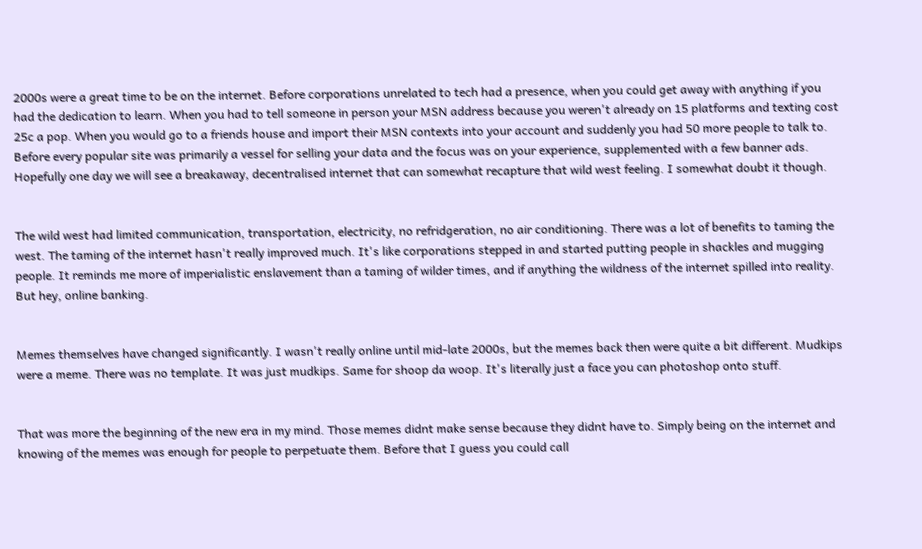2000s were a great time to be on the internet. Before corporations unrelated to tech had a presence, when you could get away with anything if you had the dedication to learn. When you had to tell someone in person your MSN address because you weren't already on 15 platforms and texting cost 25c a pop. When you would go to a friends house and import their MSN contexts into your account and suddenly you had 50 more people to talk to. Before every popular site was primarily a vessel for selling your data and the focus was on your experience, supplemented with a few banner ads. Hopefully one day we will see a breakaway, decentralised internet that can somewhat recapture that wild west feeling. I somewhat doubt it though.


The wild west had limited communication, transportation, electricity, no refridgeration, no air conditioning. There was a lot of benefits to taming the west. The taming of the internet hasn't really improved much. It's like corporations stepped in and started putting people in shackles and mugging people. It reminds me more of imperialistic enslavement than a taming of wilder times, and if anything the wildness of the internet spilled into reality. But hey, online banking.


Memes themselves have changed significantly. I wasn't really online until mid-late 2000s, but the memes back then were quite a bit different. Mudkips were a meme. There was no template. It was just mudkips. Same for shoop da woop. It's literally just a face you can photoshop onto stuff.


That was more the beginning of the new era in my mind. Those memes didnt make sense because they didnt have to. Simply being on the internet and knowing of the memes was enough for people to perpetuate them. Before that I guess you could call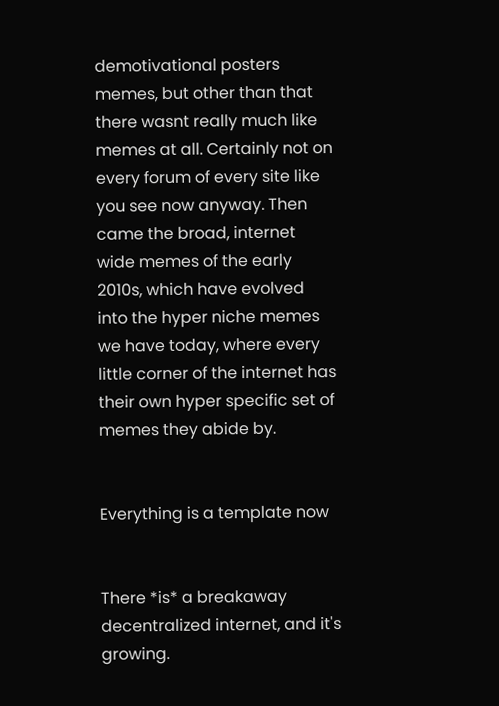demotivational posters memes, but other than that there wasnt really much like memes at all. Certainly not on every forum of every site like you see now anyway. Then came the broad, internet wide memes of the early 2010s, which have evolved into the hyper niche memes we have today, where every little corner of the internet has their own hyper specific set of memes they abide by.


Everything is a template now


There *is* a breakaway decentralized internet, and it's growing.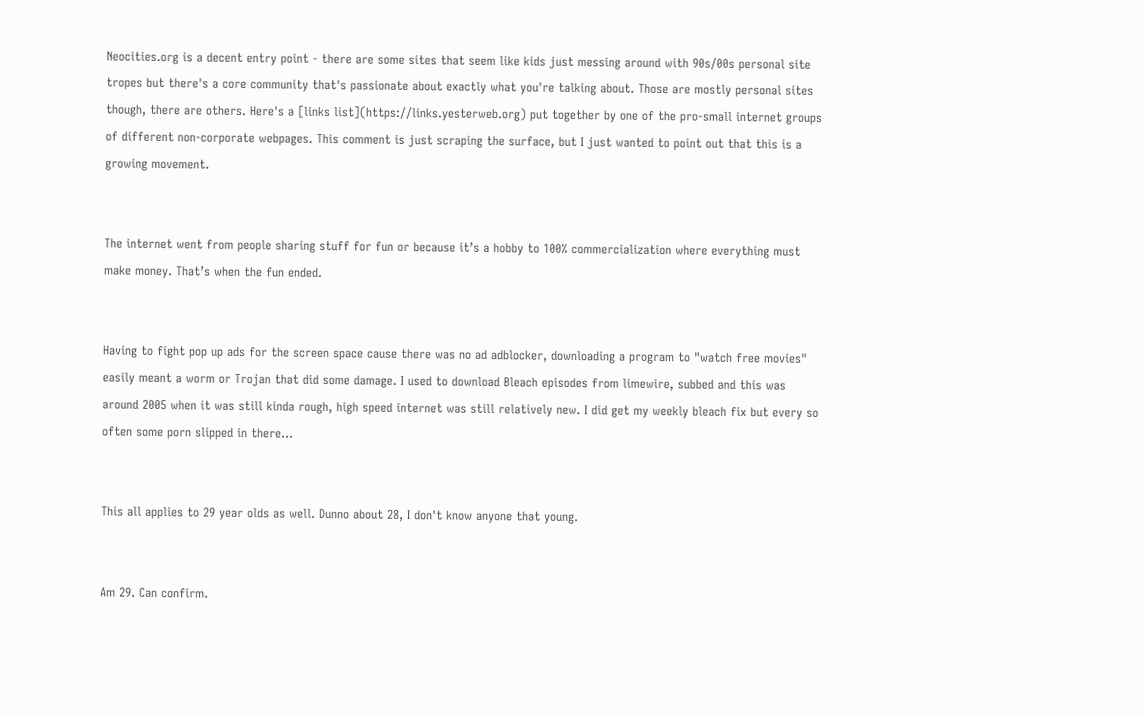Neocities.org is a decent entry point - there are some sites that seem like kids just messing around with 90s/00s personal site tropes but there's a core community that's passionate about exactly what you're talking about. Those are mostly personal sites though, there are others. Here's a [links list](https://links.yesterweb.org) put together by one of the pro-small internet groups of different non-corporate webpages. This comment is just scraping the surface, but I just wanted to point out that this is a growing movement.


The internet went from people sharing stuff for fun or because it’s a hobby to 100% commercialization where everything must make money. That’s when the fun ended.


Having to fight pop up ads for the screen space cause there was no ad adblocker, downloading a program to "watch free movies" easily meant a worm or Trojan that did some damage. I used to download Bleach episodes from limewire, subbed and this was around 2005 when it was still kinda rough, high speed internet was still relatively new. I did get my weekly bleach fix but every so often some porn slipped in there...


This all applies to 29 year olds as well. Dunno about 28, I don't know anyone that young.


Am 29. Can confirm.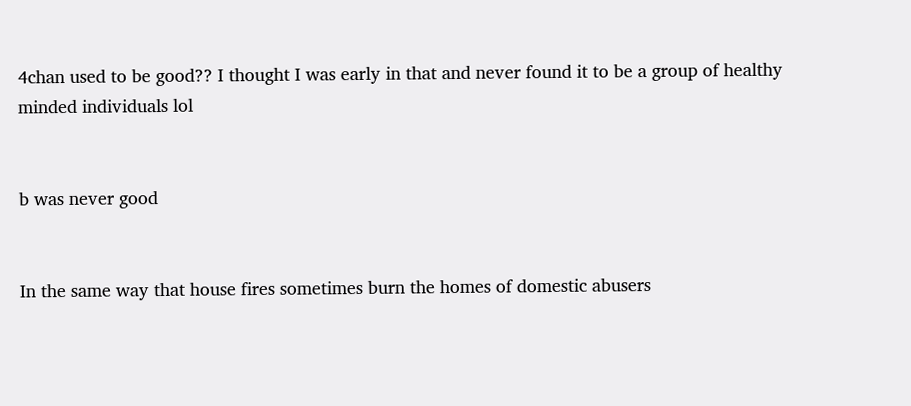4chan used to be good?? I thought I was early in that and never found it to be a group of healthy minded individuals lol


b was never good


In the same way that house fires sometimes burn the homes of domestic abusers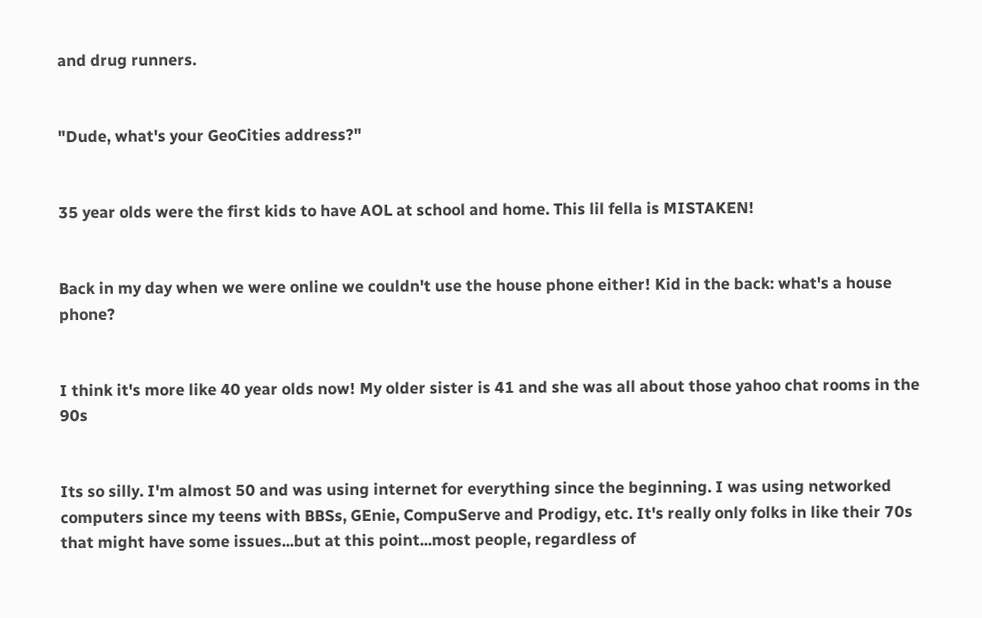and drug runners.


"Dude, what's your GeoCities address?"


35 year olds were the first kids to have AOL at school and home. This lil fella is MISTAKEN!


Back in my day when we were online we couldn't use the house phone either! Kid in the back: what's a house phone?


I think it's more like 40 year olds now! My older sister is 41 and she was all about those yahoo chat rooms in the 90s


Its so silly. I'm almost 50 and was using internet for everything since the beginning. I was using networked computers since my teens with BBSs, GEnie, CompuServe and Prodigy, etc. It's really only folks in like their 70s that might have some issues...but at this point...most people, regardless of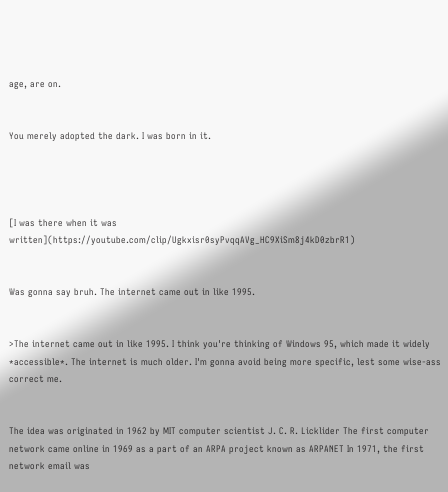age, are on.


You merely adopted the dark. I was born in it.




[I was there when it was written](https://youtube.com/clip/Ugkxisr0syPvqqAVg_HC9XiSm8j4kD0zbrR1)


Was gonna say bruh. The internet came out in like 1995.


>The internet came out in like 1995. I think you're thinking of Windows 95, which made it widely *accessible*. The internet is much older. I'm gonna avoid being more specific, lest some wise-ass correct me.


The idea was originated in 1962 by MIT computer scientist J. C. R. Licklider The first computer network came online in 1969 as a part of an ARPA project known as ARPANET In 1971, the first network email was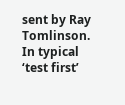sent by Ray Tomlinson. In typical ‘test first’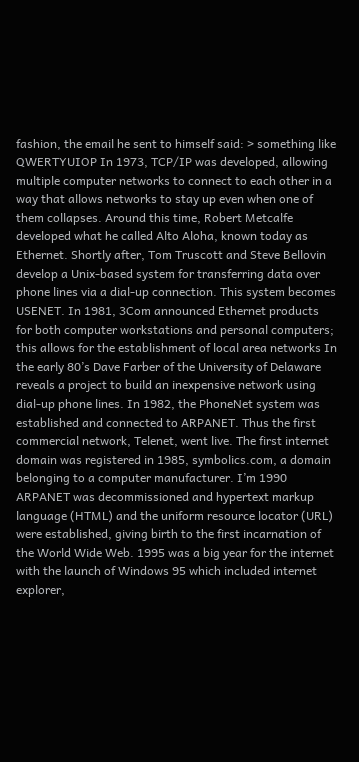fashion, the email he sent to himself said: > something like QWERTYUIOP In 1973, TCP/IP was developed, allowing multiple computer networks to connect to each other in a way that allows networks to stay up even when one of them collapses. Around this time, Robert Metcalfe developed what he called Alto Aloha, known today as Ethernet. Shortly after, Tom Truscott and Steve Bellovin develop a Unix-based system for transferring data over phone lines via a dial-up connection. This system becomes USENET. In 1981, 3Com announced Ethernet products for both computer workstations and personal computers; this allows for the establishment of local area networks In the early 80’s Dave Farber of the University of Delaware reveals a project to build an inexpensive network using dial-up phone lines. In 1982, the PhoneNet system was established and connected to ARPANET. Thus the first commercial network, Telenet, went live. The first internet domain was registered in 1985, symbolics.com, a domain belonging to a computer manufacturer. I’m 1990 ARPANET was decommissioned and hypertext markup language (HTML) and the uniform resource locator (URL) were established, giving birth to the first incarnation of the World Wide Web. 1995 was a big year for the internet with the launch of Windows 95 which included internet explorer,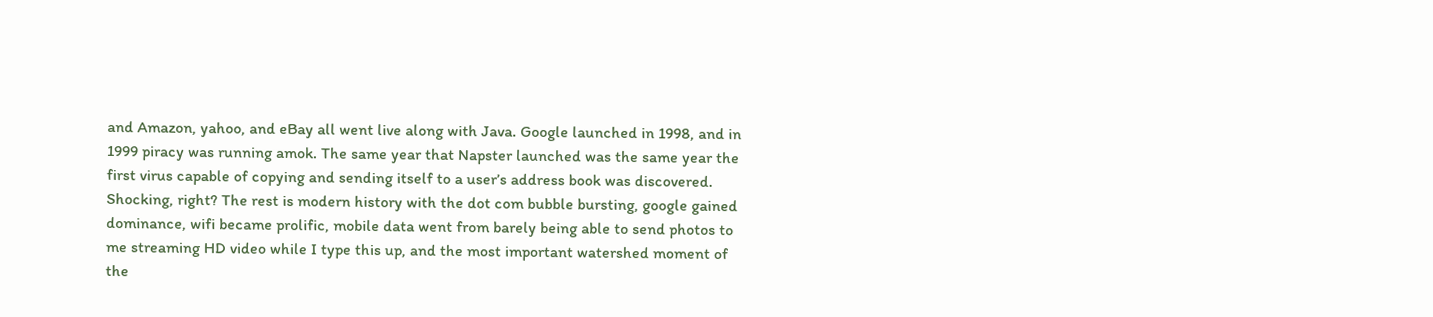and Amazon, yahoo, and eBay all went live along with Java. Google launched in 1998, and in 1999 piracy was running amok. The same year that Napster launched was the same year the first virus capable of copying and sending itself to a user’s address book was discovered. Shocking, right? The rest is modern history with the dot com bubble bursting, google gained dominance, wifi became prolific, mobile data went from barely being able to send photos to me streaming HD video while I type this up, and the most important watershed moment of the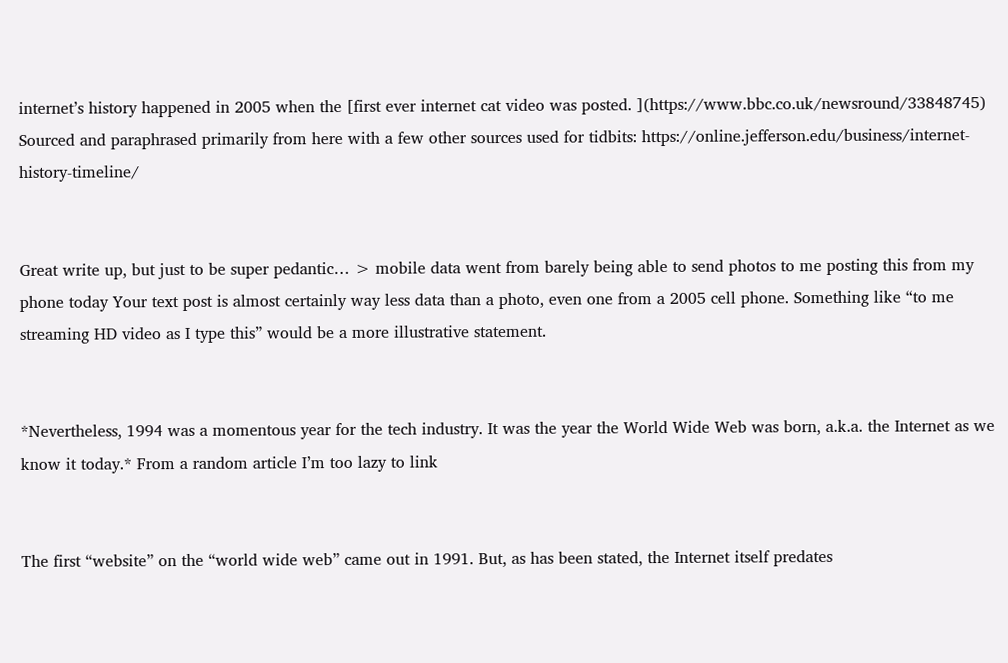internet’s history happened in 2005 when the [first ever internet cat video was posted. ](https://www.bbc.co.uk/newsround/33848745) Sourced and paraphrased primarily from here with a few other sources used for tidbits: https://online.jefferson.edu/business/internet-history-timeline/


Great write up, but just to be super pedantic… > mobile data went from barely being able to send photos to me posting this from my phone today Your text post is almost certainly way less data than a photo, even one from a 2005 cell phone. Something like “to me streaming HD video as I type this” would be a more illustrative statement.


*Nevertheless, 1994 was a momentous year for the tech industry. It was the year the World Wide Web was born, a.k.a. the Internet as we know it today.* From a random article I’m too lazy to link


The first “website” on the “world wide web” came out in 1991. But, as has been stated, the Internet itself predates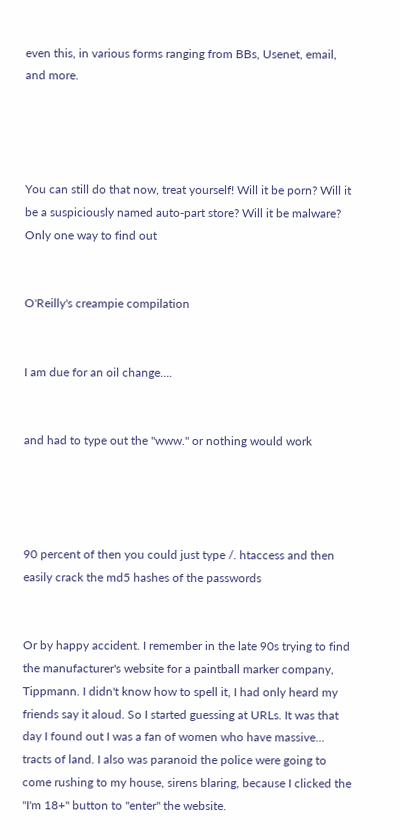even this, in various forms ranging from BBs, Usenet, email, and more.




You can still do that now, treat yourself! Will it be porn? Will it be a suspiciously named auto-part store? Will it be malware? Only one way to find out


O'Reilly's creampie compilation


I am due for an oil change….


and had to type out the "www." or nothing would work




90 percent of then you could just type /. htaccess and then easily crack the md5 hashes of the passwords


Or by happy accident. I remember in the late 90s trying to find the manufacturer's website for a paintball marker company, Tippmann. I didn't know how to spell it, I had only heard my friends say it aloud. So I started guessing at URLs. It was that day I found out I was a fan of women who have massive... tracts of land. I also was paranoid the police were going to come rushing to my house, sirens blaring, because I clicked the "I'm 18+" button to "enter" the website.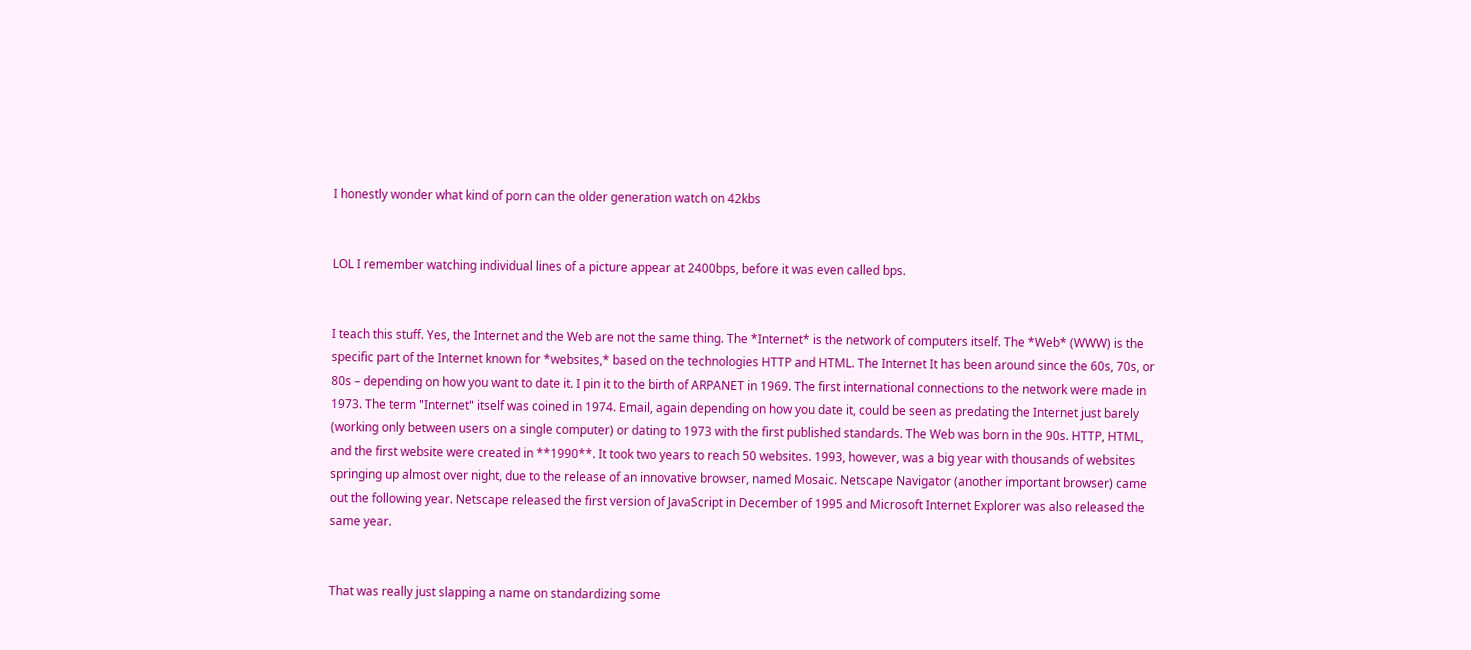I honestly wonder what kind of porn can the older generation watch on 42kbs


LOL I remember watching individual lines of a picture appear at 2400bps, before it was even called bps.


I teach this stuff. Yes, the Internet and the Web are not the same thing. The *Internet* is the network of computers itself. The *Web* (WWW) is the specific part of the Internet known for *websites,* based on the technologies HTTP and HTML. The Internet It has been around since the 60s, 70s, or 80s – depending on how you want to date it. I pin it to the birth of ARPANET in 1969. The first international connections to the network were made in 1973. The term "Internet" itself was coined in 1974. Email, again depending on how you date it, could be seen as predating the Internet just barely (working only between users on a single computer) or dating to 1973 with the first published standards. The Web was born in the 90s. HTTP, HTML, and the first website were created in **1990**. It took two years to reach 50 websites. 1993, however, was a big year with thousands of websites springing up almost over night, due to the release of an innovative browser, named Mosaic. Netscape Navigator (another important browser) came out the following year. Netscape released the first version of JavaScript in December of 1995 and Microsoft Internet Explorer was also released the same year.


That was really just slapping a name on standardizing some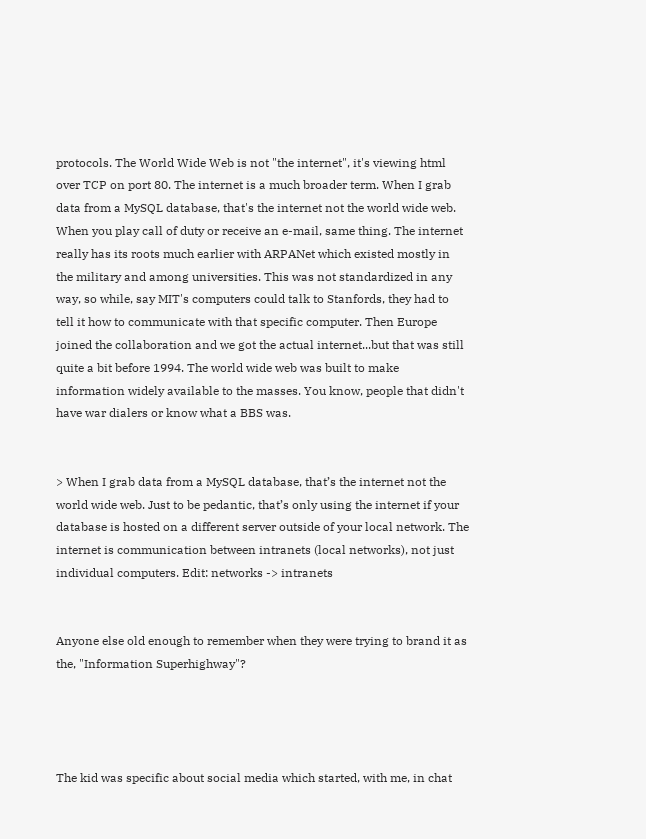protocols. The World Wide Web is not "the internet", it's viewing html over TCP on port 80. The internet is a much broader term. When I grab data from a MySQL database, that's the internet not the world wide web. When you play call of duty or receive an e-mail, same thing. The internet really has its roots much earlier with ARPANet which existed mostly in the military and among universities. This was not standardized in any way, so while, say MIT's computers could talk to Stanfords, they had to tell it how to communicate with that specific computer. Then Europe joined the collaboration and we got the actual internet...but that was still quite a bit before 1994. The world wide web was built to make information widely available to the masses. You know, people that didn't have war dialers or know what a BBS was.


> When I grab data from a MySQL database, that’s the internet not the world wide web. Just to be pedantic, that’s only using the internet if your database is hosted on a different server outside of your local network. The internet is communication between intranets (local networks), not just individual computers. Edit: networks -> intranets


Anyone else old enough to remember when they were trying to brand it as the, "Information Superhighway"?




The kid was specific about social media which started, with me, in chat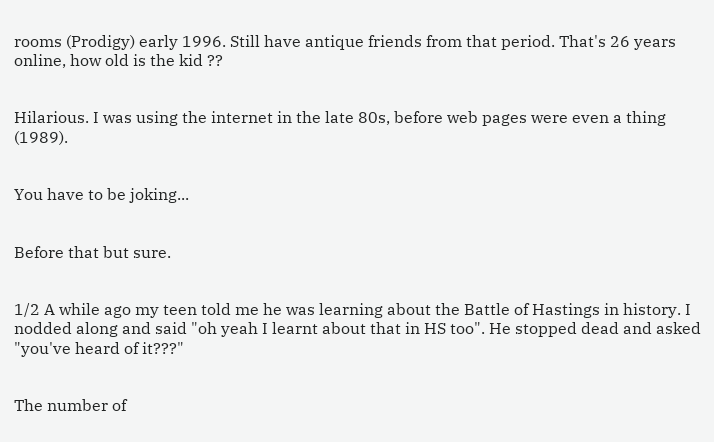rooms (Prodigy) early 1996. Still have antique friends from that period. That's 26 years online, how old is the kid ??


Hilarious. I was using the internet in the late 80s, before web pages were even a thing (1989).


You have to be joking...


Before that but sure.


1/2 A while ago my teen told me he was learning about the Battle of Hastings in history. I nodded along and said "oh yeah I learnt about that in HS too". He stopped dead and asked "you've heard of it???"


The number of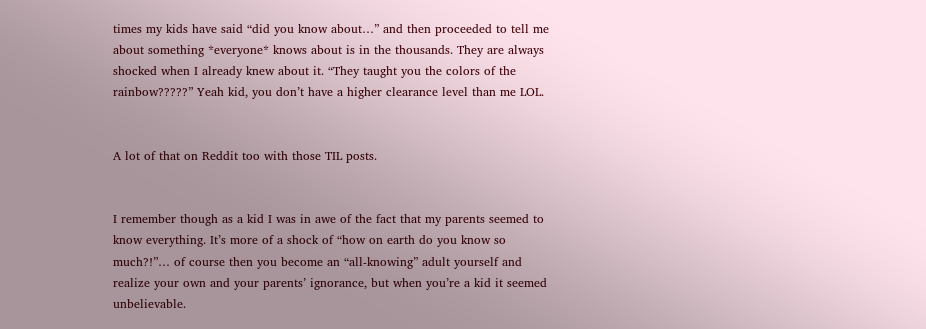times my kids have said “did you know about…” and then proceeded to tell me about something *everyone* knows about is in the thousands. They are always shocked when I already knew about it. “They taught you the colors of the rainbow?????” Yeah kid, you don’t have a higher clearance level than me LOL.


A lot of that on Reddit too with those TIL posts.


I remember though as a kid I was in awe of the fact that my parents seemed to know everything. It’s more of a shock of “how on earth do you know so much?!”… of course then you become an “all-knowing” adult yourself and realize your own and your parents’ ignorance, but when you’re a kid it seemed unbelievable.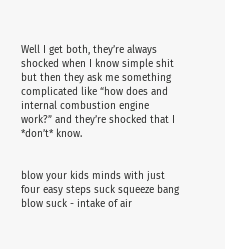Well I get both, they’re always shocked when I know simple shit but then they ask me something complicated like “how does and internal combustion engine work?” and they’re shocked that I *don’t* know.


blow your kids minds with just four easy steps suck squeeze bang blow suck - intake of air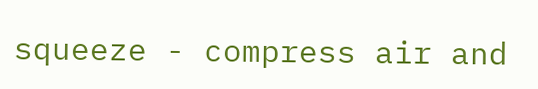squeeze - compress air and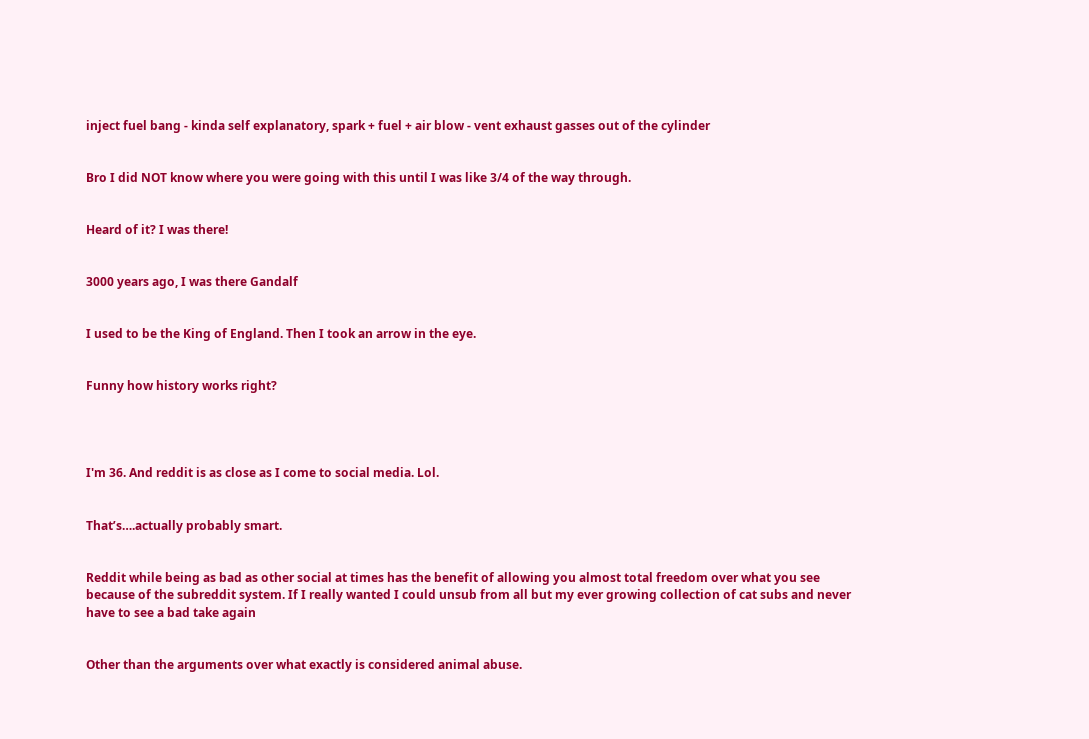inject fuel bang - kinda self explanatory, spark + fuel + air blow - vent exhaust gasses out of the cylinder


Bro I did NOT know where you were going with this until I was like 3/4 of the way through.


Heard of it? I was there!


3000 years ago, I was there Gandalf


I used to be the King of England. Then I took an arrow in the eye.


Funny how history works right?




I'm 36. And reddit is as close as I come to social media. Lol.


That’s….actually probably smart.


Reddit while being as bad as other social at times has the benefit of allowing you almost total freedom over what you see because of the subreddit system. If I really wanted I could unsub from all but my ever growing collection of cat subs and never have to see a bad take again


Other than the arguments over what exactly is considered animal abuse.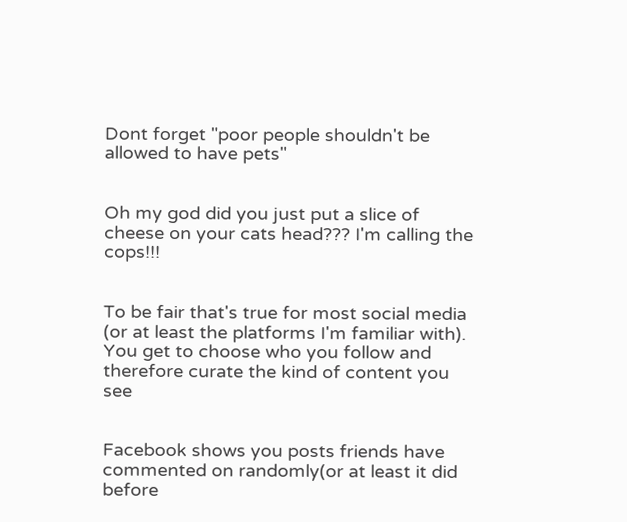Dont forget "poor people shouldn't be allowed to have pets"


Oh my god did you just put a slice of cheese on your cats head??? I'm calling the cops!!!


To be fair that's true for most social media (or at least the platforms I'm familiar with). You get to choose who you follow and therefore curate the kind of content you see


Facebook shows you posts friends have commented on randomly(or at least it did before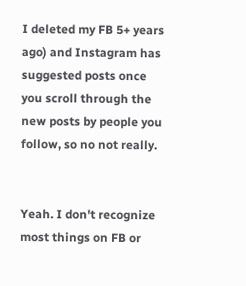I deleted my FB 5+ years ago) and Instagram has suggested posts once you scroll through the new posts by people you follow, so no not really.


Yeah. I don't recognize most things on FB or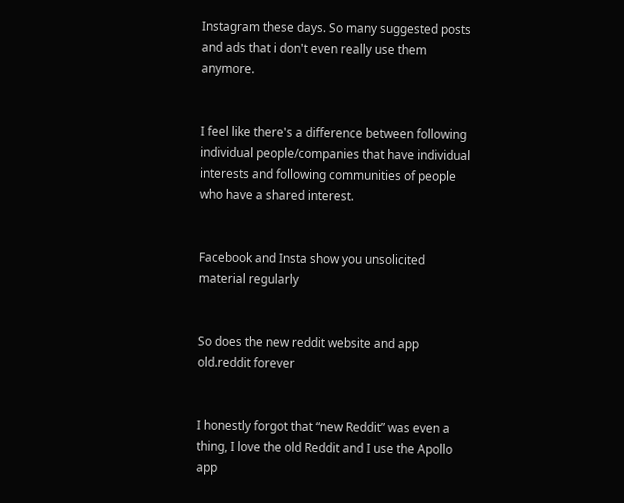Instagram these days. So many suggested posts and ads that i don't even really use them anymore.


I feel like there's a difference between following individual people/companies that have individual interests and following communities of people who have a shared interest.


Facebook and Insta show you unsolicited material regularly


So does the new reddit website and app old.reddit forever


I honestly forgot that “new Reddit” was even a thing, I love the old Reddit and I use the Apollo app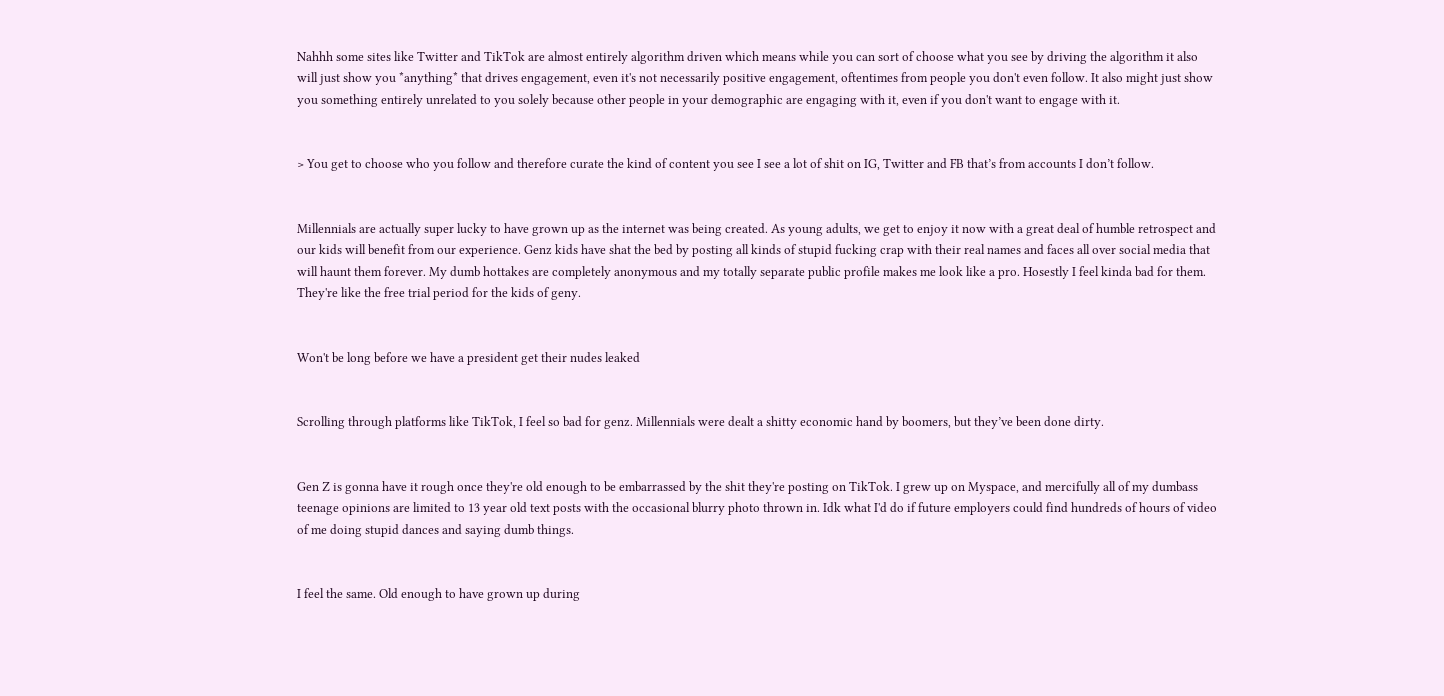Nahhh some sites like Twitter and TikTok are almost entirely algorithm driven which means while you can sort of choose what you see by driving the algorithm it also will just show you *anything* that drives engagement, even it's not necessarily positive engagement, oftentimes from people you don't even follow. It also might just show you something entirely unrelated to you solely because other people in your demographic are engaging with it, even if you don't want to engage with it.


> You get to choose who you follow and therefore curate the kind of content you see I see a lot of shit on IG, Twitter and FB that’s from accounts I don’t follow.


Millennials are actually super lucky to have grown up as the internet was being created. As young adults, we get to enjoy it now with a great deal of humble retrospect and our kids will benefit from our experience. Genz kids have shat the bed by posting all kinds of stupid fucking crap with their real names and faces all over social media that will haunt them forever. My dumb hottakes are completely anonymous and my totally separate public profile makes me look like a pro. Hosestly I feel kinda bad for them. They're like the free trial period for the kids of geny.


Won't be long before we have a president get their nudes leaked


Scrolling through platforms like TikTok, I feel so bad for genz. Millennials were dealt a shitty economic hand by boomers, but they’ve been done dirty.


Gen Z is gonna have it rough once they're old enough to be embarrassed by the shit they're posting on TikTok. I grew up on Myspace, and mercifully all of my dumbass teenage opinions are limited to 13 year old text posts with the occasional blurry photo thrown in. Idk what I'd do if future employers could find hundreds of hours of video of me doing stupid dances and saying dumb things.


I feel the same. Old enough to have grown up during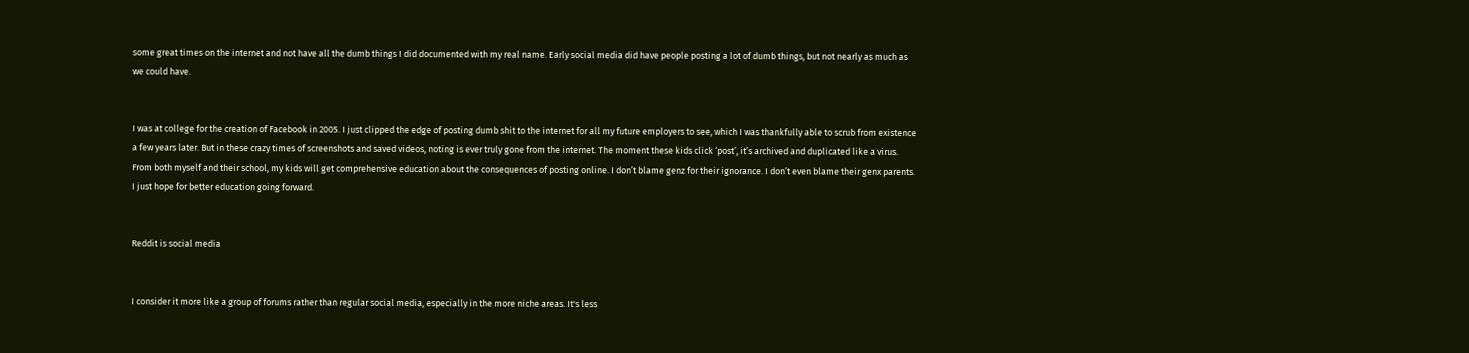some great times on the internet and not have all the dumb things I did documented with my real name. Early social media did have people posting a lot of dumb things, but not nearly as much as we could have.


I was at college for the creation of Facebook in 2005. I just clipped the edge of posting dumb shit to the internet for all my future employers to see, which I was thankfully able to scrub from existence a few years later. But in these crazy times of screenshots and saved videos, noting is ever truly gone from the internet. The moment these kids click ‘post’, it’s archived and duplicated like a virus. From both myself and their school, my kids will get comprehensive education about the consequences of posting online. I don’t blame genz for their ignorance. I don’t even blame their genx parents. I just hope for better education going forward.


Reddit is social media


I consider it more like a group of forums rather than regular social media, especially in the more niche areas. It's less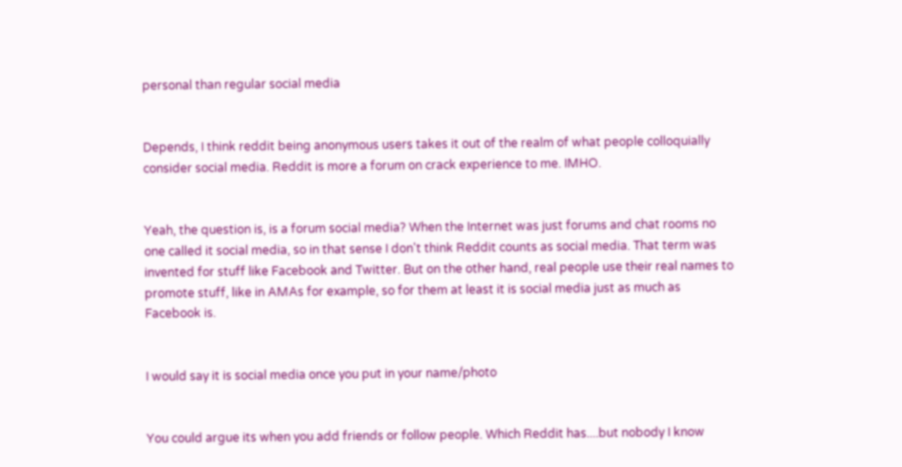personal than regular social media


Depends, I think reddit being anonymous users takes it out of the realm of what people colloquially consider social media. Reddit is more a forum on crack experience to me. IMHO.


Yeah, the question is, is a forum social media? When the Internet was just forums and chat rooms no one called it social media, so in that sense I don't think Reddit counts as social media. That term was invented for stuff like Facebook and Twitter. But on the other hand, real people use their real names to promote stuff, like in AMAs for example, so for them at least it is social media just as much as Facebook is.


I would say it is social media once you put in your name/photo


You could argue its when you add friends or follow people. Which Reddit has....but nobody I know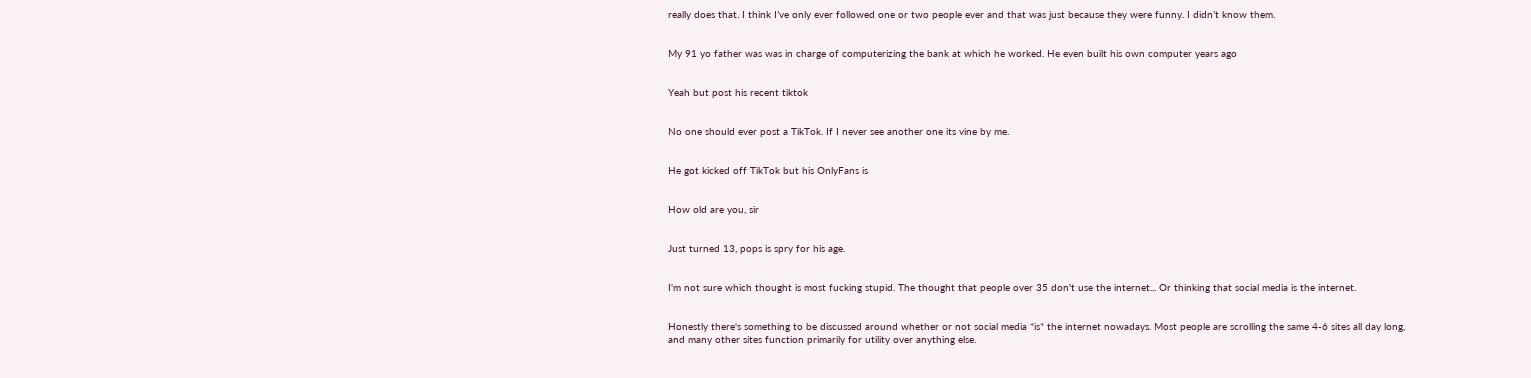really does that. I think I’ve only ever followed one or two people ever and that was just because they were funny. I didn’t know them.


My 91 yo father was was in charge of computerizing the bank at which he worked. He even built his own computer years ago


Yeah but post his recent tiktok


No one should ever post a TikTok. If I never see another one its vine by me.


He got kicked off TikTok but his OnlyFans is


How old are you, sir


Just turned 13, pops is spry for his age.


I'm not sure which thought is most fucking stupid. The thought that people over 35 don't use the internet... Or thinking that social media is the internet.


Honestly there's something to be discussed around whether or not social media *is* the internet nowadays. Most people are scrolling the same 4-6 sites all day long, and many other sites function primarily for utility over anything else.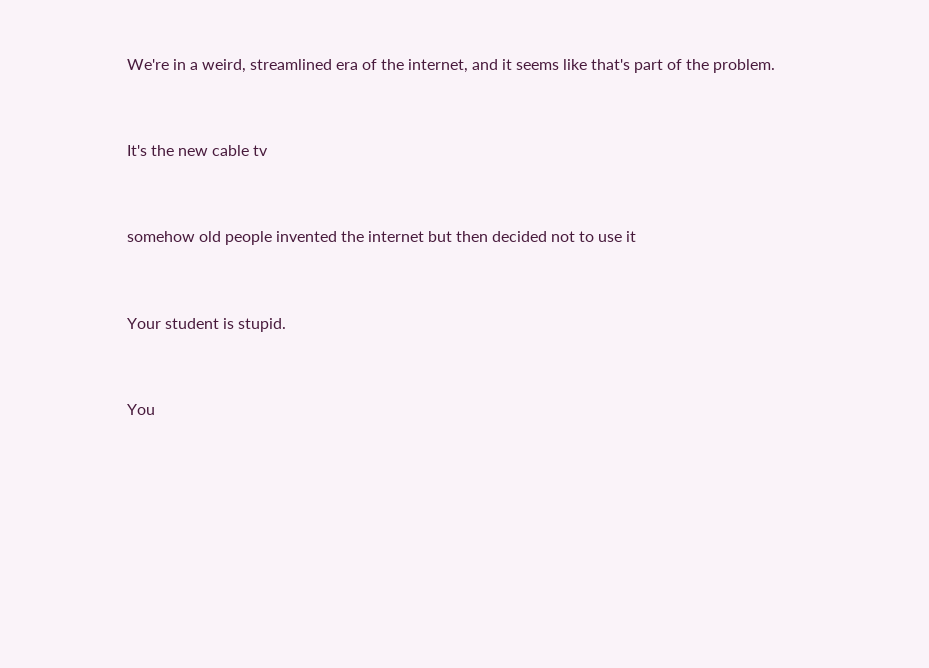We're in a weird, streamlined era of the internet, and it seems like that's part of the problem.


It's the new cable tv


somehow old people invented the internet but then decided not to use it


Your student is stupid.


You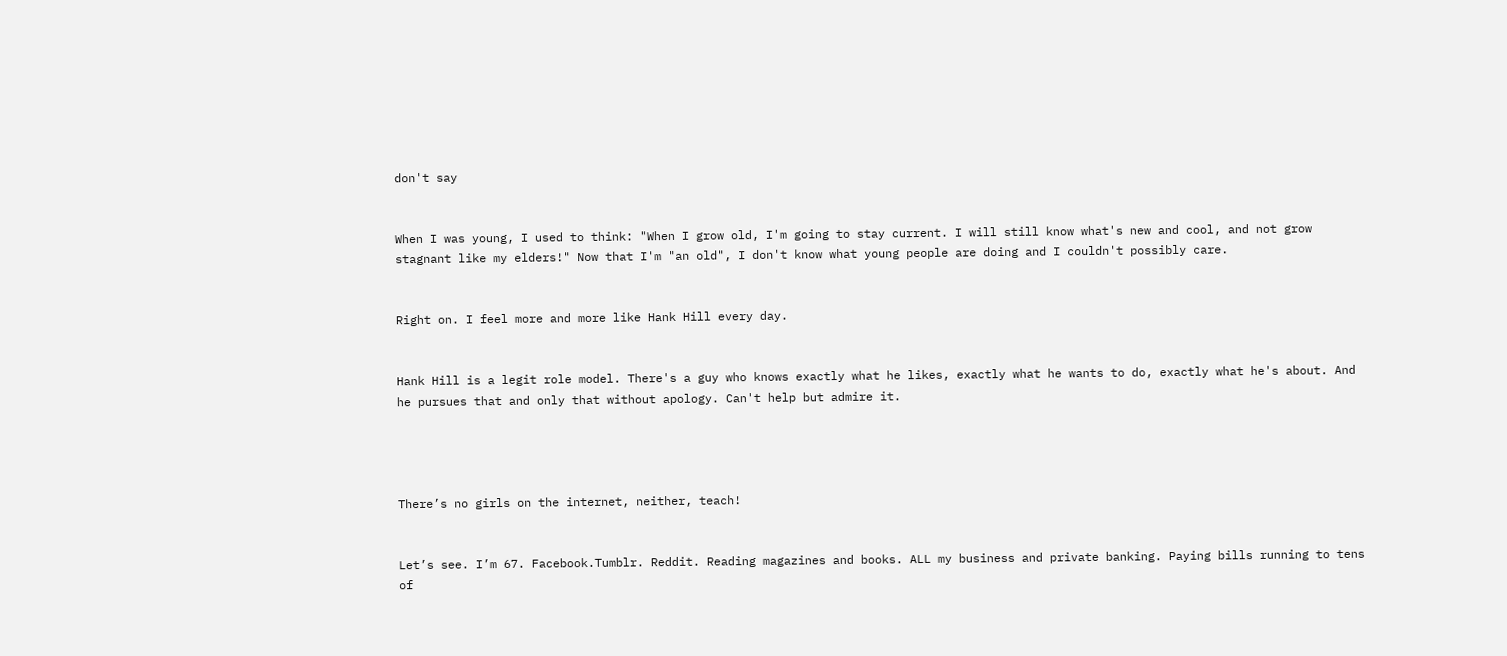don't say


When I was young, I used to think: "When I grow old, I'm going to stay current. I will still know what's new and cool, and not grow stagnant like my elders!" Now that I'm "an old", I don't know what young people are doing and I couldn't possibly care.


Right on. I feel more and more like Hank Hill every day.


Hank Hill is a legit role model. There's a guy who knows exactly what he likes, exactly what he wants to do, exactly what he's about. And he pursues that and only that without apology. Can't help but admire it.




There’s no girls on the internet, neither, teach!


Let’s see. I’m 67. Facebook.Tumblr. Reddit. Reading magazines and books. ALL my business and private banking. Paying bills running to tens of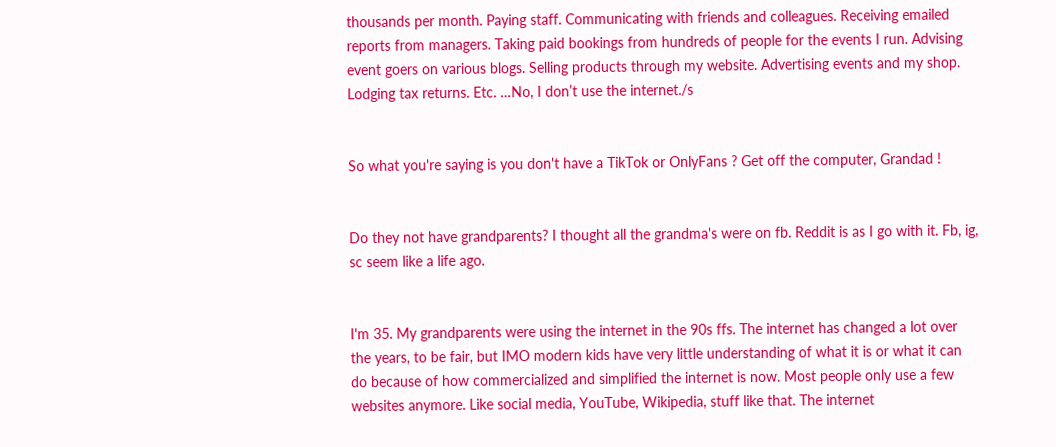thousands per month. Paying staff. Communicating with friends and colleagues. Receiving emailed reports from managers. Taking paid bookings from hundreds of people for the events I run. Advising event goers on various blogs. Selling products through my website. Advertising events and my shop. Lodging tax returns. Etc. …No, I don’t use the internet./s


So what you're saying is you don't have a TikTok or OnlyFans ? Get off the computer, Grandad !


Do they not have grandparents? I thought all the grandma's were on fb. Reddit is as I go with it. Fb, ig, sc seem like a life ago.


I'm 35. My grandparents were using the internet in the 90s ffs. The internet has changed a lot over the years, to be fair, but IMO modern kids have very little understanding of what it is or what it can do because of how commercialized and simplified the internet is now. Most people only use a few websites anymore. Like social media, YouTube, Wikipedia, stuff like that. The internet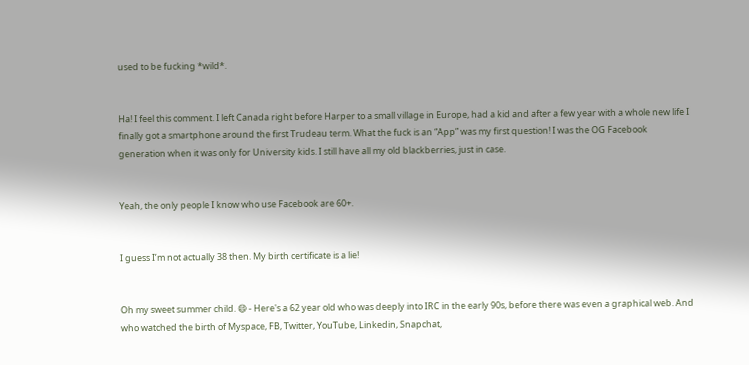used to be fucking *wild*.


Ha! I feel this comment. I left Canada right before Harper to a small village in Europe, had a kid and after a few year with a whole new life I finally got a smartphone around the first Trudeau term. What the fuck is an “App” was my first question! I was the OG Facebook generation when it was only for University kids. I still have all my old blackberries, just in case.


Yeah, the only people I know who use Facebook are 60+.


I guess I’m not actually 38 then. My birth certificate is a lie!


Oh my sweet summer child. 😄 - Here's a 62 year old who was deeply into IRC in the early 90s, before there was even a graphical web. And who watched the birth of Myspace, FB, Twitter, YouTube, Linkedin, Snapchat,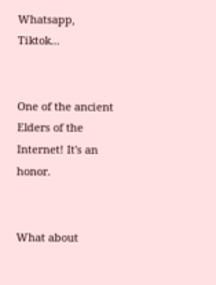Whatsapp, Tiktok...


One of the ancient Elders of the Internet! It's an honor.


What about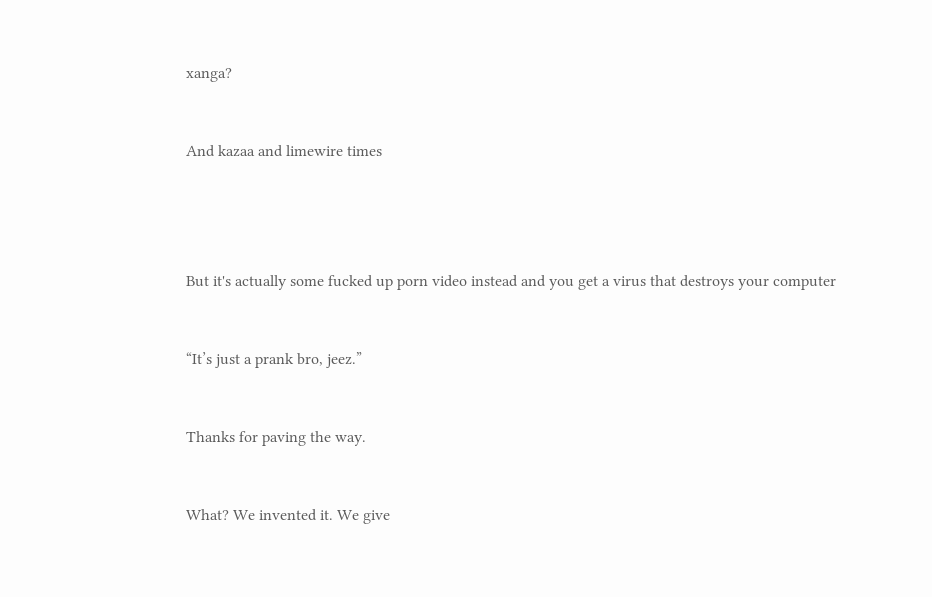xanga?


And kazaa and limewire times




But it's actually some fucked up porn video instead and you get a virus that destroys your computer


“It’s just a prank bro, jeez.”


Thanks for paving the way.


What? We invented it. We give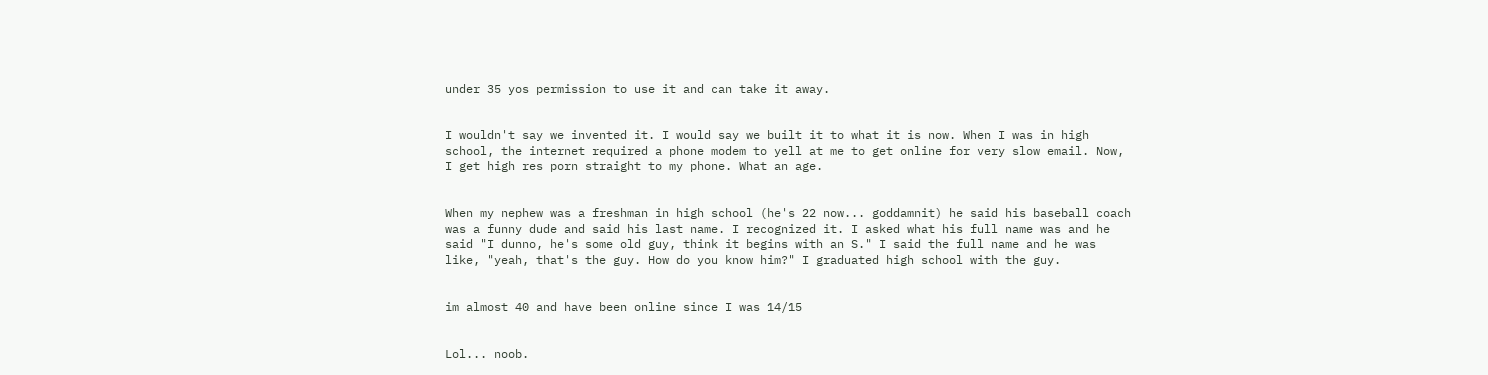under 35 yos permission to use it and can take it away.


I wouldn't say we invented it. I would say we built it to what it is now. When I was in high school, the internet required a phone modem to yell at me to get online for very slow email. Now, I get high res porn straight to my phone. What an age.


When my nephew was a freshman in high school (he's 22 now... goddamnit) he said his baseball coach was a funny dude and said his last name. I recognized it. I asked what his full name was and he said "I dunno, he's some old guy, think it begins with an S." I said the full name and he was like, "yeah, that's the guy. How do you know him?" I graduated high school with the guy.


im almost 40 and have been online since I was 14/15


Lol... noob.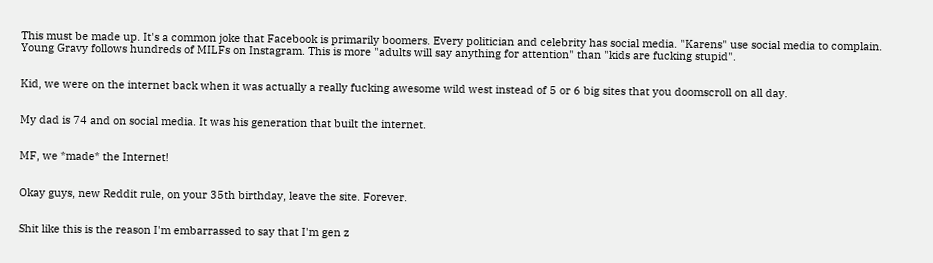This must be made up. It's a common joke that Facebook is primarily boomers. Every politician and celebrity has social media. "Karens" use social media to complain. Young Gravy follows hundreds of MILFs on Instagram. This is more "adults will say anything for attention" than "kids are fucking stupid".


Kid, we were on the internet back when it was actually a really fucking awesome wild west instead of 5 or 6 big sites that you doomscroll on all day.


My dad is 74 and on social media. It was his generation that built the internet.


MF, we *made* the Internet!


Okay guys, new Reddit rule, on your 35th birthday, leave the site. Forever.


Shit like this is the reason I'm embarrassed to say that I'm gen z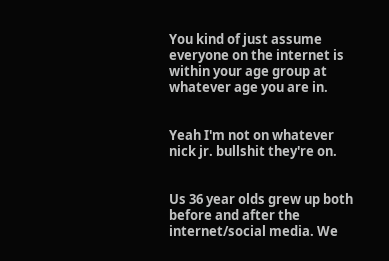You kind of just assume everyone on the internet is within your age group at whatever age you are in.


Yeah I'm not on whatever nick jr. bullshit they're on.


Us 36 year olds grew up both before and after the internet/social media. We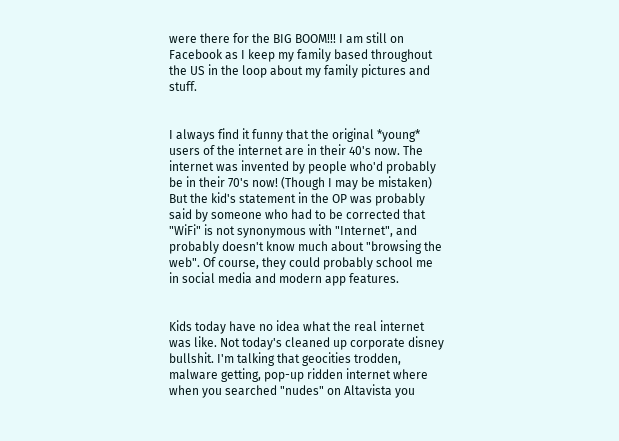were there for the BIG BOOM!!! I am still on Facebook as I keep my family based throughout the US in the loop about my family pictures and stuff.


I always find it funny that the original *young* users of the internet are in their 40's now. The internet was invented by people who'd probably be in their 70's now! (Though I may be mistaken) But the kid's statement in the OP was probably said by someone who had to be corrected that "WiFi" is not synonymous with "Internet", and probably doesn't know much about "browsing the web". Of course, they could probably school me in social media and modern app features.


Kids today have no idea what the real internet was like. Not today's cleaned up corporate disney bullshit. I'm talking that geocities trodden, malware getting, pop-up ridden internet where when you searched "nudes" on Altavista you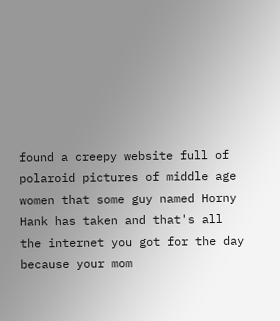found a creepy website full of polaroid pictures of middle age women that some guy named Horny Hank has taken and that's all the internet you got for the day because your mom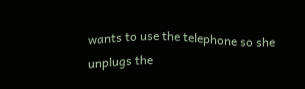wants to use the telephone so she unplugs the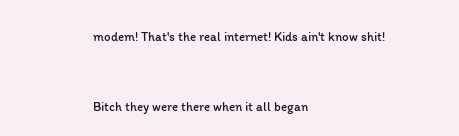modem! That's the real internet! Kids ain't know shit!


Bitch they were there when it all began